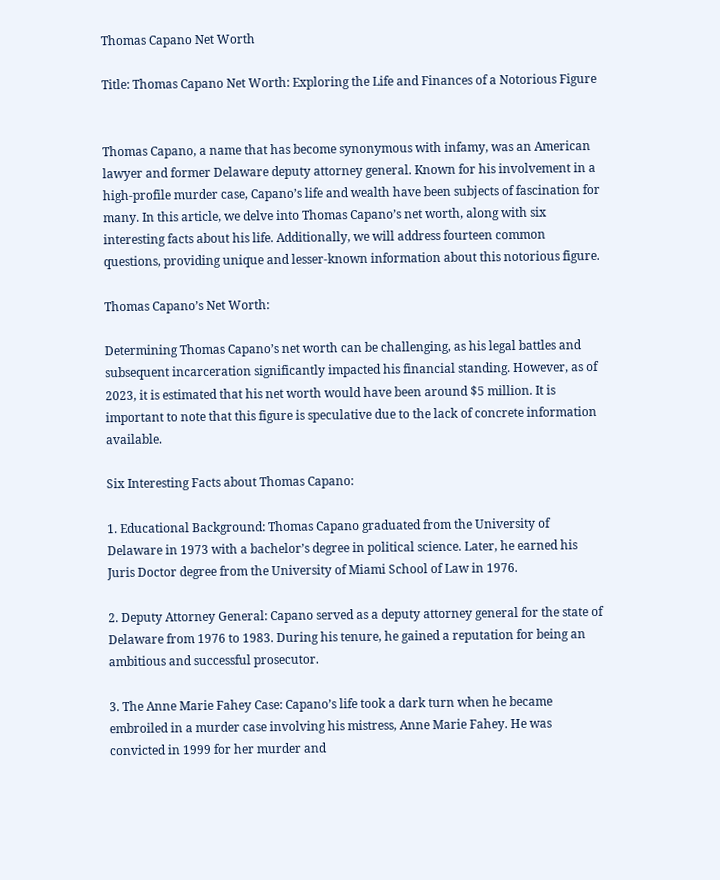Thomas Capano Net Worth

Title: Thomas Capano Net Worth: Exploring the Life and Finances of a Notorious Figure


Thomas Capano, a name that has become synonymous with infamy, was an American lawyer and former Delaware deputy attorney general. Known for his involvement in a high-profile murder case, Capano’s life and wealth have been subjects of fascination for many. In this article, we delve into Thomas Capano’s net worth, along with six interesting facts about his life. Additionally, we will address fourteen common questions, providing unique and lesser-known information about this notorious figure.

Thomas Capano’s Net Worth:

Determining Thomas Capano’s net worth can be challenging, as his legal battles and subsequent incarceration significantly impacted his financial standing. However, as of 2023, it is estimated that his net worth would have been around $5 million. It is important to note that this figure is speculative due to the lack of concrete information available.

Six Interesting Facts about Thomas Capano:

1. Educational Background: Thomas Capano graduated from the University of Delaware in 1973 with a bachelor’s degree in political science. Later, he earned his Juris Doctor degree from the University of Miami School of Law in 1976.

2. Deputy Attorney General: Capano served as a deputy attorney general for the state of Delaware from 1976 to 1983. During his tenure, he gained a reputation for being an ambitious and successful prosecutor.

3. The Anne Marie Fahey Case: Capano’s life took a dark turn when he became embroiled in a murder case involving his mistress, Anne Marie Fahey. He was convicted in 1999 for her murder and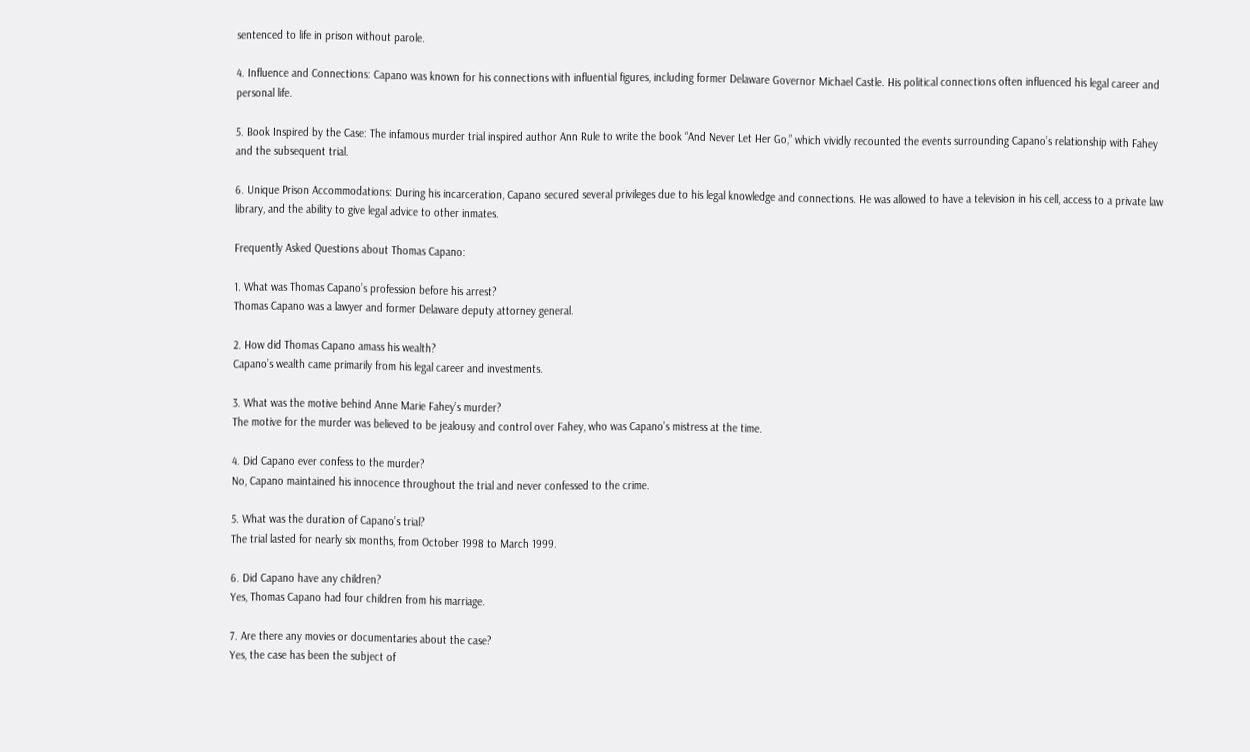sentenced to life in prison without parole.

4. Influence and Connections: Capano was known for his connections with influential figures, including former Delaware Governor Michael Castle. His political connections often influenced his legal career and personal life.

5. Book Inspired by the Case: The infamous murder trial inspired author Ann Rule to write the book “And Never Let Her Go,” which vividly recounted the events surrounding Capano’s relationship with Fahey and the subsequent trial.

6. Unique Prison Accommodations: During his incarceration, Capano secured several privileges due to his legal knowledge and connections. He was allowed to have a television in his cell, access to a private law library, and the ability to give legal advice to other inmates.

Frequently Asked Questions about Thomas Capano:

1. What was Thomas Capano’s profession before his arrest?
Thomas Capano was a lawyer and former Delaware deputy attorney general.

2. How did Thomas Capano amass his wealth?
Capano’s wealth came primarily from his legal career and investments.

3. What was the motive behind Anne Marie Fahey’s murder?
The motive for the murder was believed to be jealousy and control over Fahey, who was Capano’s mistress at the time.

4. Did Capano ever confess to the murder?
No, Capano maintained his innocence throughout the trial and never confessed to the crime.

5. What was the duration of Capano’s trial?
The trial lasted for nearly six months, from October 1998 to March 1999.

6. Did Capano have any children?
Yes, Thomas Capano had four children from his marriage.

7. Are there any movies or documentaries about the case?
Yes, the case has been the subject of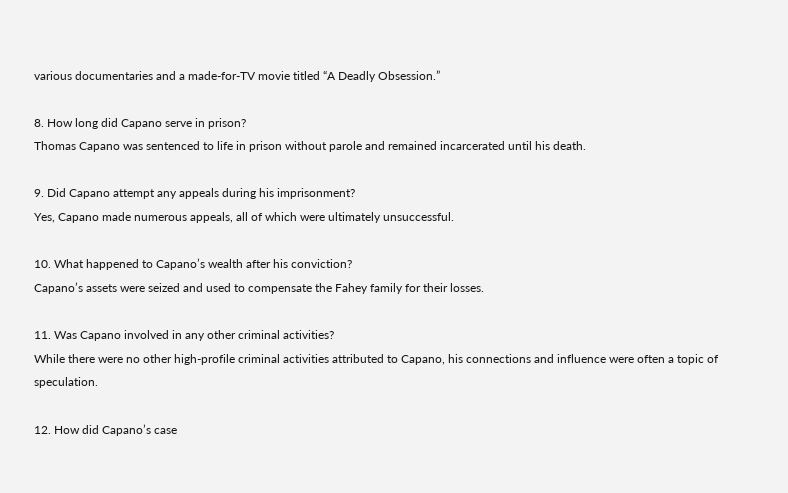various documentaries and a made-for-TV movie titled “A Deadly Obsession.”

8. How long did Capano serve in prison?
Thomas Capano was sentenced to life in prison without parole and remained incarcerated until his death.

9. Did Capano attempt any appeals during his imprisonment?
Yes, Capano made numerous appeals, all of which were ultimately unsuccessful.

10. What happened to Capano’s wealth after his conviction?
Capano’s assets were seized and used to compensate the Fahey family for their losses.

11. Was Capano involved in any other criminal activities?
While there were no other high-profile criminal activities attributed to Capano, his connections and influence were often a topic of speculation.

12. How did Capano’s case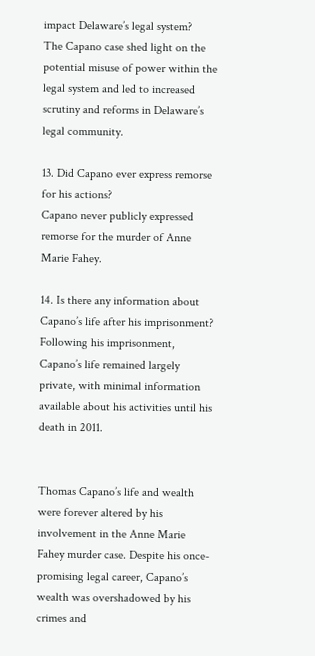impact Delaware’s legal system?
The Capano case shed light on the potential misuse of power within the legal system and led to increased scrutiny and reforms in Delaware’s legal community.

13. Did Capano ever express remorse for his actions?
Capano never publicly expressed remorse for the murder of Anne Marie Fahey.

14. Is there any information about Capano’s life after his imprisonment?
Following his imprisonment, Capano’s life remained largely private, with minimal information available about his activities until his death in 2011.


Thomas Capano’s life and wealth were forever altered by his involvement in the Anne Marie Fahey murder case. Despite his once-promising legal career, Capano’s wealth was overshadowed by his crimes and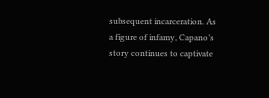subsequent incarceration. As a figure of infamy, Capano’s story continues to captivate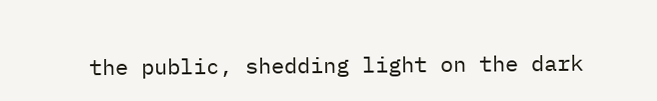the public, shedding light on the dark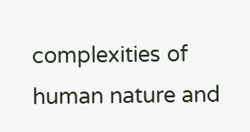complexities of human nature and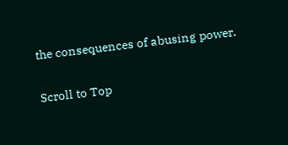the consequences of abusing power.

Scroll to Top